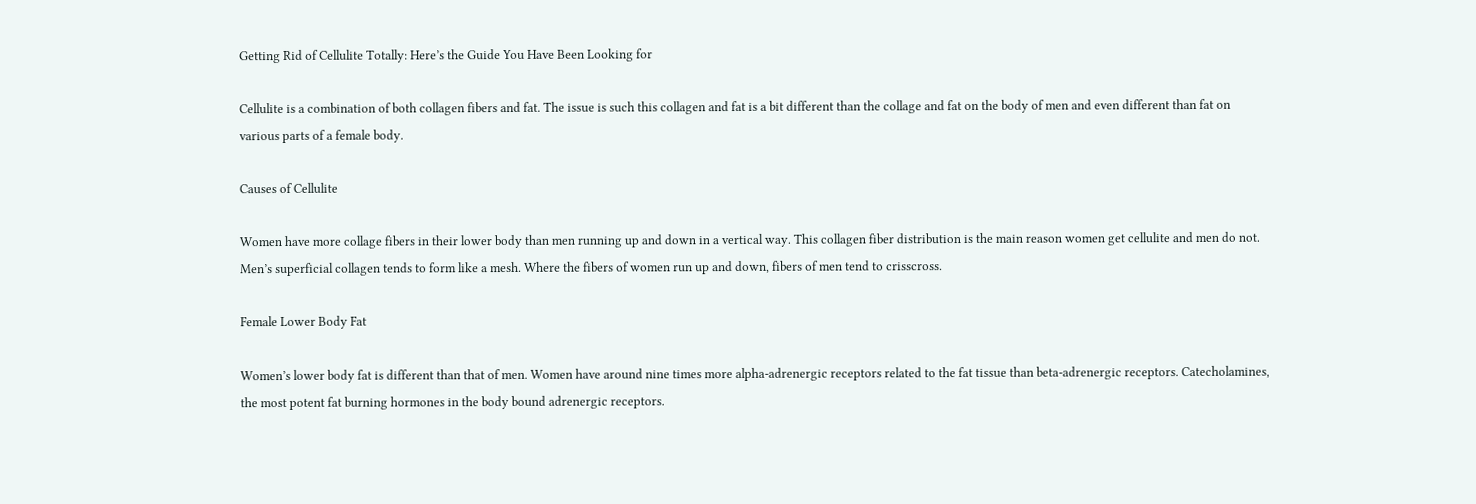Getting Rid of Cellulite Totally: Here’s the Guide You Have Been Looking for

Cellulite is a combination of both collagen fibers and fat. The issue is such this collagen and fat is a bit different than the collage and fat on the body of men and even different than fat on various parts of a female body.

Causes of Cellulite

Women have more collage fibers in their lower body than men running up and down in a vertical way. This collagen fiber distribution is the main reason women get cellulite and men do not. Men’s superficial collagen tends to form like a mesh. Where the fibers of women run up and down, fibers of men tend to crisscross.

Female Lower Body Fat

Women’s lower body fat is different than that of men. Women have around nine times more alpha-adrenergic receptors related to the fat tissue than beta-adrenergic receptors. Catecholamines, the most potent fat burning hormones in the body bound adrenergic receptors.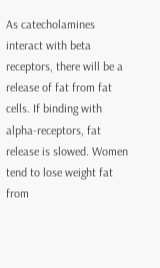As catecholamines interact with beta receptors, there will be a release of fat from fat cells. If binding with alpha-receptors, fat release is slowed. Women tend to lose weight fat from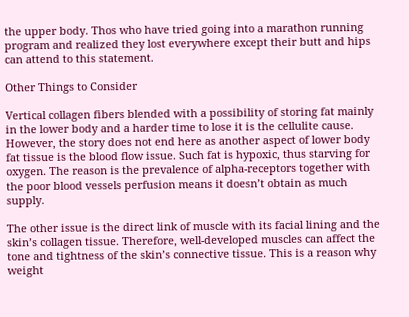the upper body. Thos who have tried going into a marathon running program and realized they lost everywhere except their butt and hips can attend to this statement.

Other Things to Consider

Vertical collagen fibers blended with a possibility of storing fat mainly in the lower body and a harder time to lose it is the cellulite cause. However, the story does not end here as another aspect of lower body fat tissue is the blood flow issue. Such fat is hypoxic, thus starving for oxygen. The reason is the prevalence of alpha-receptors together with the poor blood vessels perfusion means it doesn’t obtain as much supply.

The other issue is the direct link of muscle with its facial lining and the skin’s collagen tissue. Therefore, well-developed muscles can affect the tone and tightness of the skin’s connective tissue. This is a reason why weight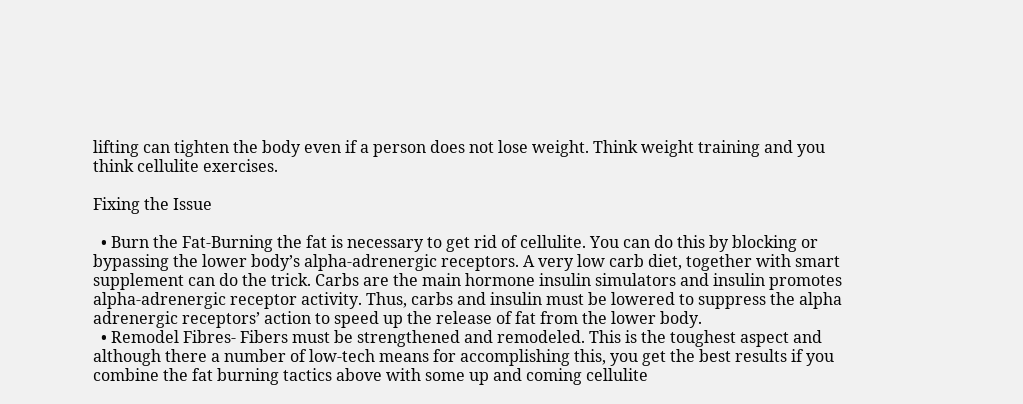lifting can tighten the body even if a person does not lose weight. Think weight training and you think cellulite exercises.

Fixing the Issue

  • Burn the Fat-Burning the fat is necessary to get rid of cellulite. You can do this by blocking or bypassing the lower body’s alpha-adrenergic receptors. A very low carb diet, together with smart supplement can do the trick. Carbs are the main hormone insulin simulators and insulin promotes alpha-adrenergic receptor activity. Thus, carbs and insulin must be lowered to suppress the alpha adrenergic receptors’ action to speed up the release of fat from the lower body.
  • Remodel Fibres- Fibers must be strengthened and remodeled. This is the toughest aspect and although there a number of low-tech means for accomplishing this, you get the best results if you combine the fat burning tactics above with some up and coming cellulite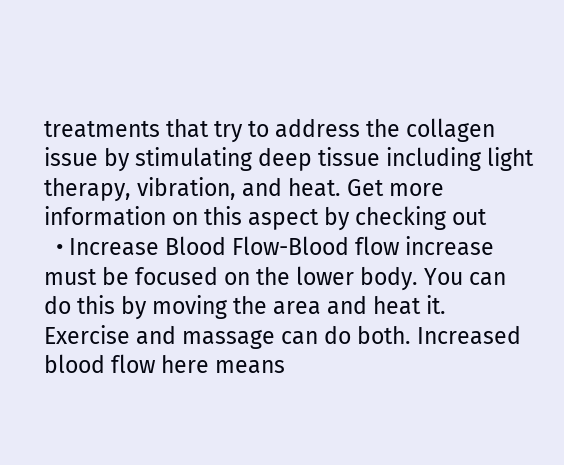treatments that try to address the collagen issue by stimulating deep tissue including light therapy, vibration, and heat. Get more information on this aspect by checking out
  • Increase Blood Flow-Blood flow increase must be focused on the lower body. You can do this by moving the area and heat it. Exercise and massage can do both. Increased blood flow here means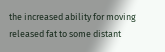the increased ability for moving released fat to some distant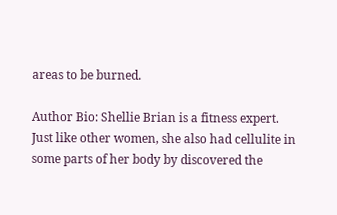areas to be burned.

Author Bio: Shellie Brian is a fitness expert. Just like other women, she also had cellulite in some parts of her body by discovered the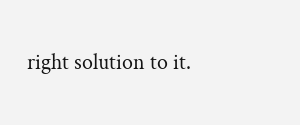right solution to it.